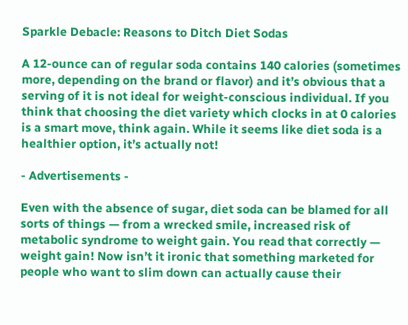Sparkle Debacle: Reasons to Ditch Diet Sodas

A 12-ounce can of regular soda contains 140 calories (sometimes more, depending on the brand or flavor) and it’s obvious that a serving of it is not ideal for weight-conscious individual. If you think that choosing the diet variety which clocks in at 0 calories is a smart move, think again. While it seems like diet soda is a healthier option, it’s actually not!

- Advertisements -

Even with the absence of sugar, diet soda can be blamed for all sorts of things — from a wrecked smile, increased risk of metabolic syndrome to weight gain. You read that correctly — weight gain! Now isn’t it ironic that something marketed for people who want to slim down can actually cause their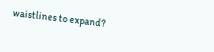waistlines to expand?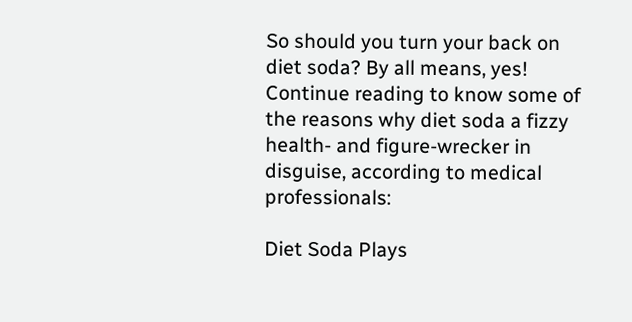So should you turn your back on diet soda? By all means, yes! Continue reading to know some of the reasons why diet soda a fizzy health- and figure-wrecker in disguise, according to medical professionals:

Diet Soda Plays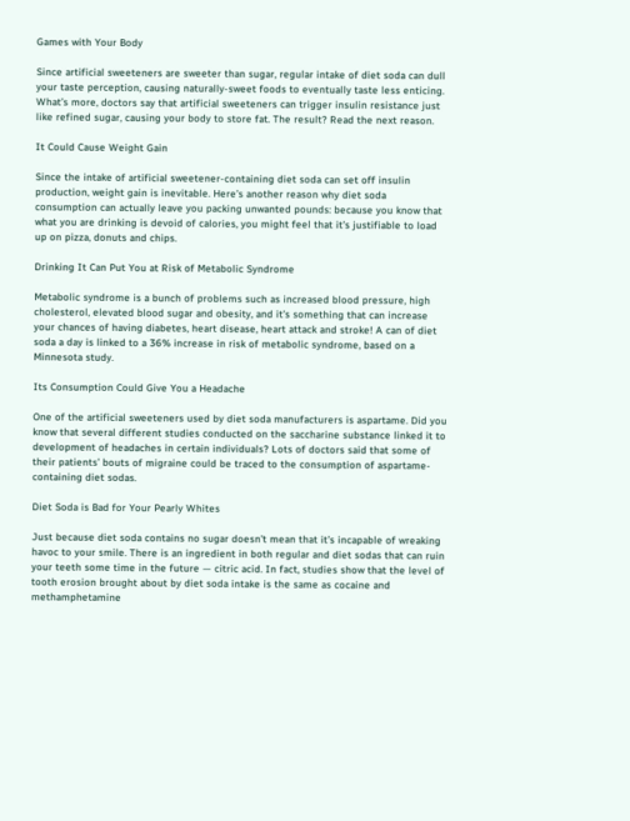Games with Your Body

Since artificial sweeteners are sweeter than sugar, regular intake of diet soda can dull your taste perception, causing naturally-sweet foods to eventually taste less enticing. What’s more, doctors say that artificial sweeteners can trigger insulin resistance just like refined sugar, causing your body to store fat. The result? Read the next reason.

It Could Cause Weight Gain

Since the intake of artificial sweetener-containing diet soda can set off insulin production, weight gain is inevitable. Here’s another reason why diet soda consumption can actually leave you packing unwanted pounds: because you know that what you are drinking is devoid of calories, you might feel that it’s justifiable to load up on pizza, donuts and chips.

Drinking It Can Put You at Risk of Metabolic Syndrome

Metabolic syndrome is a bunch of problems such as increased blood pressure, high cholesterol, elevated blood sugar and obesity, and it’s something that can increase your chances of having diabetes, heart disease, heart attack and stroke! A can of diet soda a day is linked to a 36% increase in risk of metabolic syndrome, based on a Minnesota study.

Its Consumption Could Give You a Headache

One of the artificial sweeteners used by diet soda manufacturers is aspartame. Did you know that several different studies conducted on the saccharine substance linked it to development of headaches in certain individuals? Lots of doctors said that some of their patients’ bouts of migraine could be traced to the consumption of aspartame-containing diet sodas.

Diet Soda is Bad for Your Pearly Whites

Just because diet soda contains no sugar doesn’t mean that it’s incapable of wreaking havoc to your smile. There is an ingredient in both regular and diet sodas that can ruin your teeth some time in the future — citric acid. In fact, studies show that the level of tooth erosion brought about by diet soda intake is the same as cocaine and methamphetamine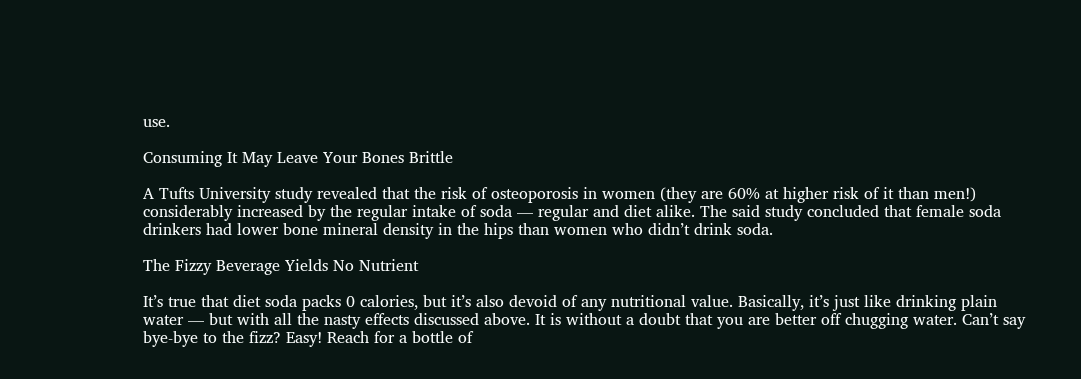use.

Consuming It May Leave Your Bones Brittle

A Tufts University study revealed that the risk of osteoporosis in women (they are 60% at higher risk of it than men!) considerably increased by the regular intake of soda — regular and diet alike. The said study concluded that female soda drinkers had lower bone mineral density in the hips than women who didn’t drink soda.

The Fizzy Beverage Yields No Nutrient

It’s true that diet soda packs 0 calories, but it’s also devoid of any nutritional value. Basically, it’s just like drinking plain water — but with all the nasty effects discussed above. It is without a doubt that you are better off chugging water. Can’t say bye-bye to the fizz? Easy! Reach for a bottle of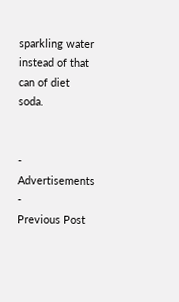sparkling water instead of that can of diet soda.


- Advertisements -
Previous Post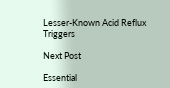Lesser-Known Acid Reflux Triggers

Next Post

Essential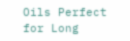Oils Perfect for Long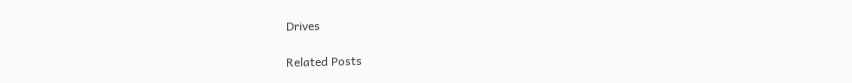Drives

Related Posts